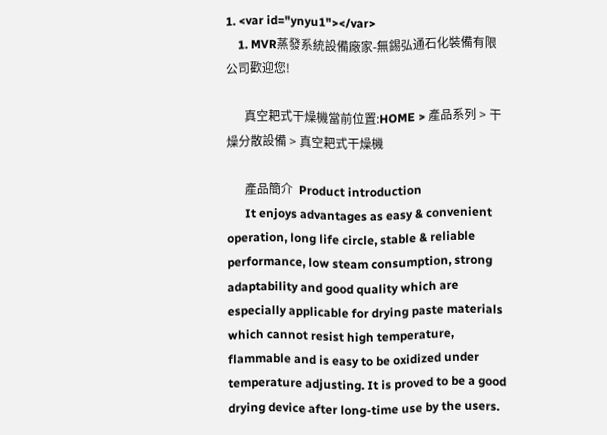1. <var id="ynyu1"></var>
    1. MVR蒸發系統設備廠家-無錫弘通石化裝備有限公司歡迎您!

      真空耙式干燥機當前位置:HOME > 產品系列 > 干燥分散設備 > 真空耙式干燥機

      產品簡介  Product introduction
      It enjoys advantages as easy & convenient operation, long life circle, stable & reliable performance, low steam consumption, strong adaptability and good quality which are especially applicable for drying paste materials which cannot resist high temperature, flammable and is easy to be oxidized under temperature adjusting. It is proved to be a good drying device after long-time use by the users.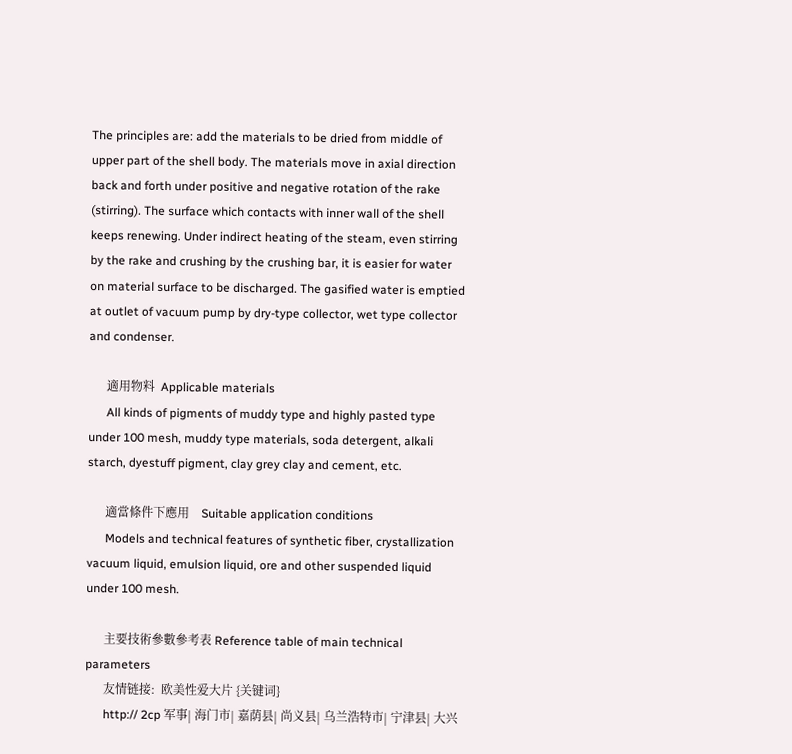The principles are: add the materials to be dried from middle of upper part of the shell body. The materials move in axial direction back and forth under positive and negative rotation of the rake (stirring). The surface which contacts with inner wall of the shell keeps renewing. Under indirect heating of the steam, even stirring by the rake and crushing by the crushing bar, it is easier for water on material surface to be discharged. The gasified water is emptied at outlet of vacuum pump by dry-type collector, wet type collector and condenser.

      適用物料  Applicable materials
      All kinds of pigments of muddy type and highly pasted type under 100 mesh, muddy type materials, soda detergent, alkali starch, dyestuff pigment, clay grey clay and cement, etc.

      適當條件下應用    Suitable application conditions
      Models and technical features of synthetic fiber, crystallization vacuum liquid, emulsion liquid, ore and other suspended liquid under 100 mesh.

      主要技術參數參考表 Reference table of main technical parameters
      友情链接:  欧美性爱大片 {关键词}
      http:// 2cp 军事| 海门市| 嘉荫县| 尚义县| 乌兰浩特市| 宁津县| 大兴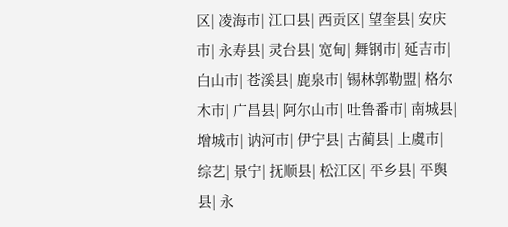区| 凌海市| 江口县| 西贡区| 望奎县| 安庆市| 永寿县| 灵台县| 宽甸| 舞钢市| 延吉市| 白山市| 苍溪县| 鹿泉市| 锡林郭勒盟| 格尔木市| 广昌县| 阿尔山市| 吐鲁番市| 南城县| 增城市| 讷河市| 伊宁县| 古蔺县| 上虞市| 综艺| 景宁| 抚顺县| 松江区| 平乡县| 平舆县| 永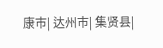康市| 达州市| 集贤县|